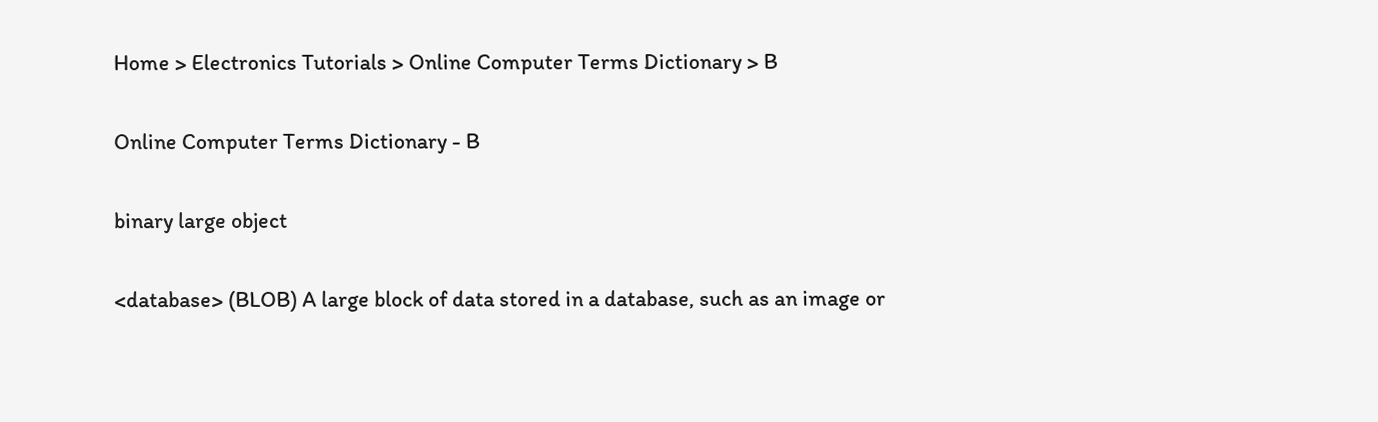Home > Electronics Tutorials > Online Computer Terms Dictionary > B

Online Computer Terms Dictionary - B

binary large object

<database> (BLOB) A large block of data stored in a database, such as an image or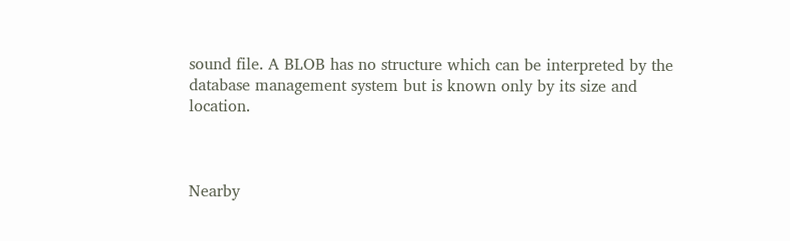sound file. A BLOB has no structure which can be interpreted by the database management system but is known only by its size and location.



Nearby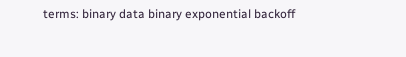terms: binary data binary exponential backoff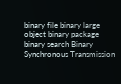binary file binary large object binary package binary search Binary Synchronous Transmission